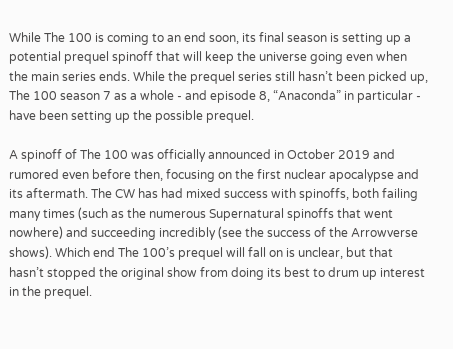While The 100 is coming to an end soon, its final season is setting up a potential prequel spinoff that will keep the universe going even when the main series ends. While the prequel series still hasn’t been picked up, The 100 season 7 as a whole - and episode 8, “Anaconda” in particular - have been setting up the possible prequel.

A spinoff of The 100 was officially announced in October 2019 and rumored even before then, focusing on the first nuclear apocalypse and its aftermath. The CW has had mixed success with spinoffs, both failing many times (such as the numerous Supernatural spinoffs that went nowhere) and succeeding incredibly (see the success of the Arrowverse shows). Which end The 100’s prequel will fall on is unclear, but that hasn’t stopped the original show from doing its best to drum up interest in the prequel.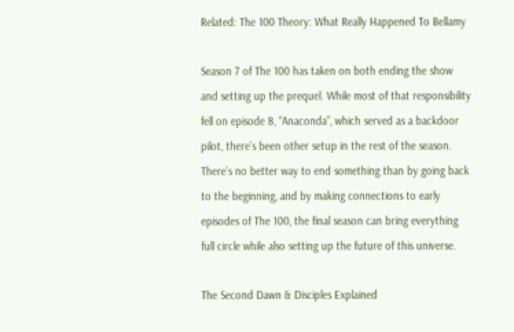Related: The 100 Theory: What Really Happened To Bellamy

Season 7 of The 100 has taken on both ending the show and setting up the prequel. While most of that responsibility fell on episode 8, “Anaconda”, which served as a backdoor pilot, there’s been other setup in the rest of the season. There’s no better way to end something than by going back to the beginning, and by making connections to early episodes of The 100, the final season can bring everything full circle while also setting up the future of this universe.

The Second Dawn & Disciples Explained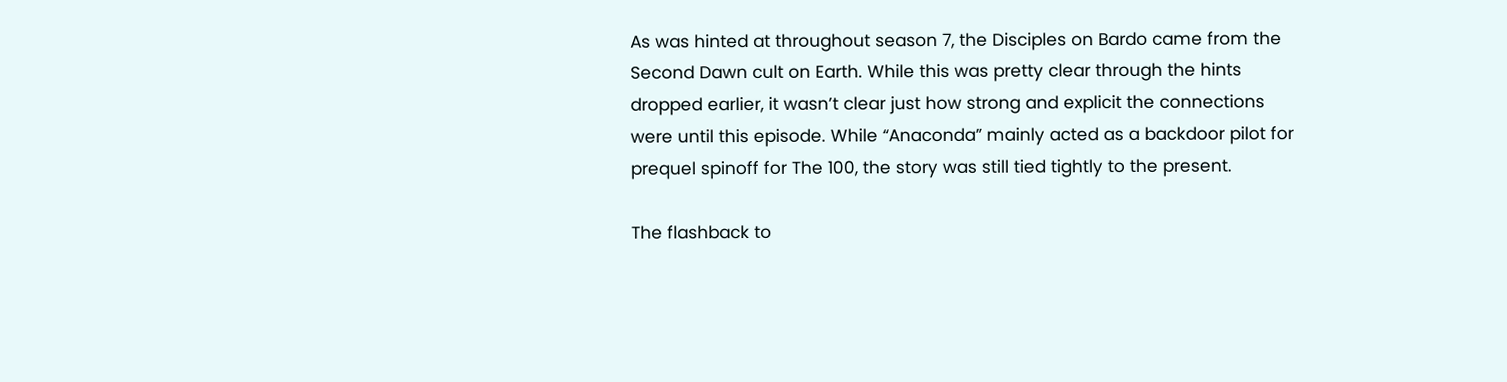As was hinted at throughout season 7, the Disciples on Bardo came from the Second Dawn cult on Earth. While this was pretty clear through the hints dropped earlier, it wasn’t clear just how strong and explicit the connections were until this episode. While “Anaconda” mainly acted as a backdoor pilot for prequel spinoff for The 100, the story was still tied tightly to the present.

The flashback to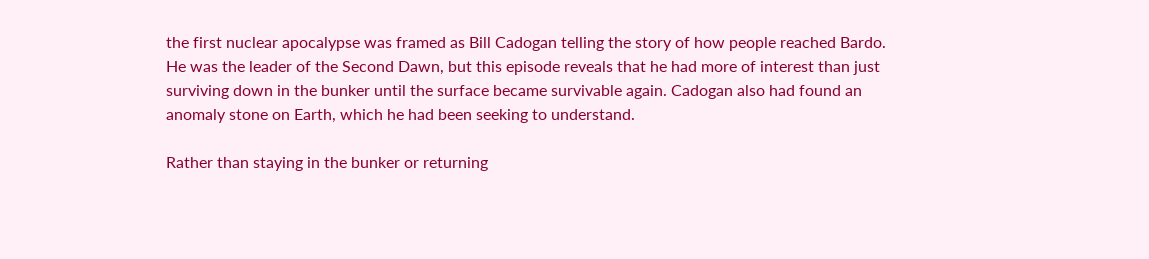the first nuclear apocalypse was framed as Bill Cadogan telling the story of how people reached Bardo. He was the leader of the Second Dawn, but this episode reveals that he had more of interest than just surviving down in the bunker until the surface became survivable again. Cadogan also had found an anomaly stone on Earth, which he had been seeking to understand.

Rather than staying in the bunker or returning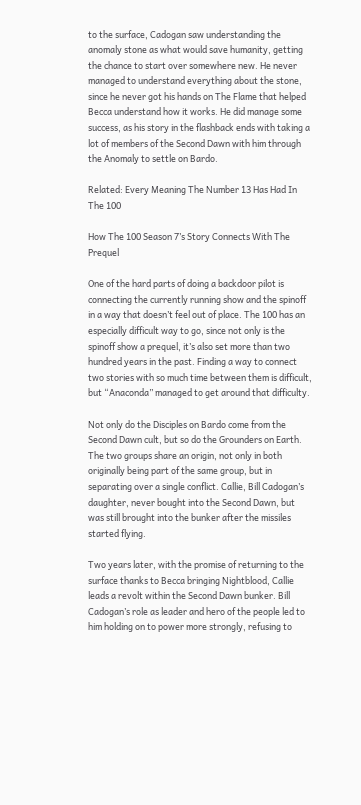to the surface, Cadogan saw understanding the anomaly stone as what would save humanity, getting the chance to start over somewhere new. He never managed to understand everything about the stone, since he never got his hands on The Flame that helped Becca understand how it works. He did manage some success, as his story in the flashback ends with taking a lot of members of the Second Dawn with him through the Anomaly to settle on Bardo.

Related: Every Meaning The Number 13 Has Had In The 100

How The 100 Season 7’s Story Connects With The Prequel

One of the hard parts of doing a backdoor pilot is connecting the currently running show and the spinoff in a way that doesn’t feel out of place. The 100 has an especially difficult way to go, since not only is the spinoff show a prequel, it’s also set more than two hundred years in the past. Finding a way to connect two stories with so much time between them is difficult, but “Anaconda” managed to get around that difficulty.

Not only do the Disciples on Bardo come from the Second Dawn cult, but so do the Grounders on Earth. The two groups share an origin, not only in both originally being part of the same group, but in separating over a single conflict. Callie, Bill Cadogan’s daughter, never bought into the Second Dawn, but was still brought into the bunker after the missiles started flying.

Two years later, with the promise of returning to the surface thanks to Becca bringing Nightblood, Callie leads a revolt within the Second Dawn bunker. Bill Cadogan’s role as leader and hero of the people led to him holding on to power more strongly, refusing to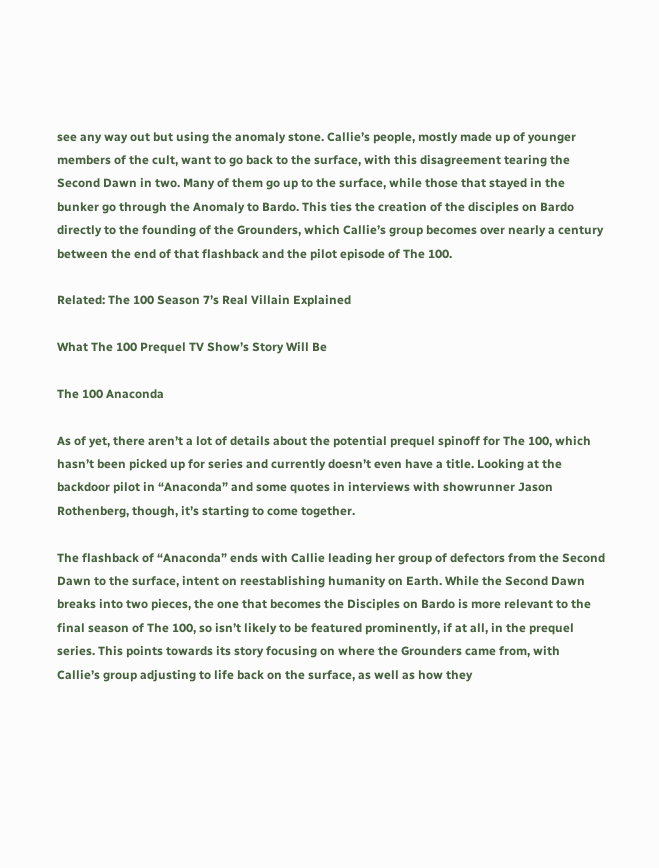see any way out but using the anomaly stone. Callie’s people, mostly made up of younger members of the cult, want to go back to the surface, with this disagreement tearing the Second Dawn in two. Many of them go up to the surface, while those that stayed in the bunker go through the Anomaly to Bardo. This ties the creation of the disciples on Bardo directly to the founding of the Grounders, which Callie’s group becomes over nearly a century between the end of that flashback and the pilot episode of The 100.

Related: The 100 Season 7’s Real Villain Explained

What The 100 Prequel TV Show’s Story Will Be

The 100 Anaconda

As of yet, there aren’t a lot of details about the potential prequel spinoff for The 100, which hasn’t been picked up for series and currently doesn’t even have a title. Looking at the backdoor pilot in “Anaconda” and some quotes in interviews with showrunner Jason Rothenberg, though, it’s starting to come together.

The flashback of “Anaconda” ends with Callie leading her group of defectors from the Second Dawn to the surface, intent on reestablishing humanity on Earth. While the Second Dawn breaks into two pieces, the one that becomes the Disciples on Bardo is more relevant to the final season of The 100, so isn’t likely to be featured prominently, if at all, in the prequel series. This points towards its story focusing on where the Grounders came from, with Callie’s group adjusting to life back on the surface, as well as how they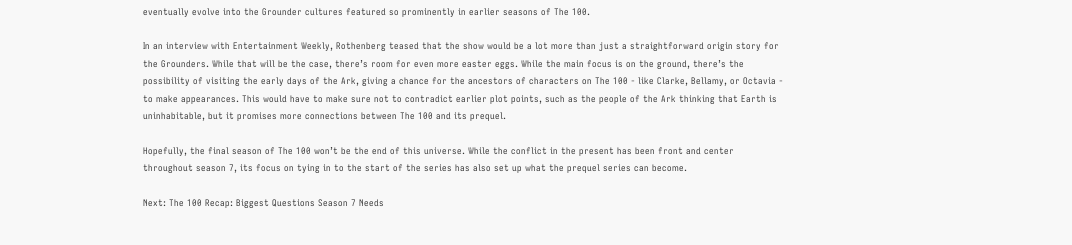eventually evolve into the Grounder cultures featured so prominently in earlier seasons of The 100.

In an interview with Entertainment Weekly, Rothenberg teased that the show would be a lot more than just a straightforward origin story for the Grounders. While that will be the case, there’s room for even more easter eggs. While the main focus is on the ground, there’s the possibility of visiting the early days of the Ark, giving a chance for the ancestors of characters on The 100 - like Clarke, Bellamy, or Octavia - to make appearances. This would have to make sure not to contradict earlier plot points, such as the people of the Ark thinking that Earth is uninhabitable, but it promises more connections between The 100 and its prequel.

Hopefully, the final season of The 100 won’t be the end of this universe. While the conflict in the present has been front and center throughout season 7, its focus on tying in to the start of the series has also set up what the prequel series can become.

Next: The 100 Recap: Biggest Questions Season 7 Needs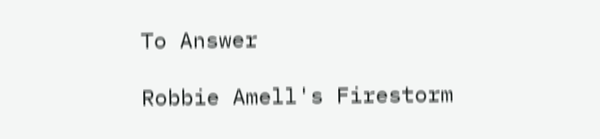To Answer

Robbie Amell's Firestorm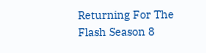Returning For The Flash Season 8